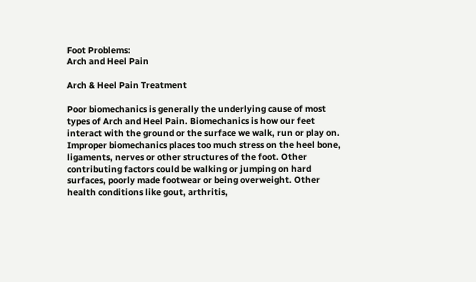Foot Problems:
Arch and Heel Pain

Arch & Heel Pain Treatment

Poor biomechanics is generally the underlying cause of most types of Arch and Heel Pain. Biomechanics is how our feet interact with the ground or the surface we walk, run or play on. Improper biomechanics places too much stress on the heel bone, ligaments, nerves or other structures of the foot. Other contributing factors could be walking or jumping on hard surfaces, poorly made footwear or being overweight. Other health conditions like gout, arthritis,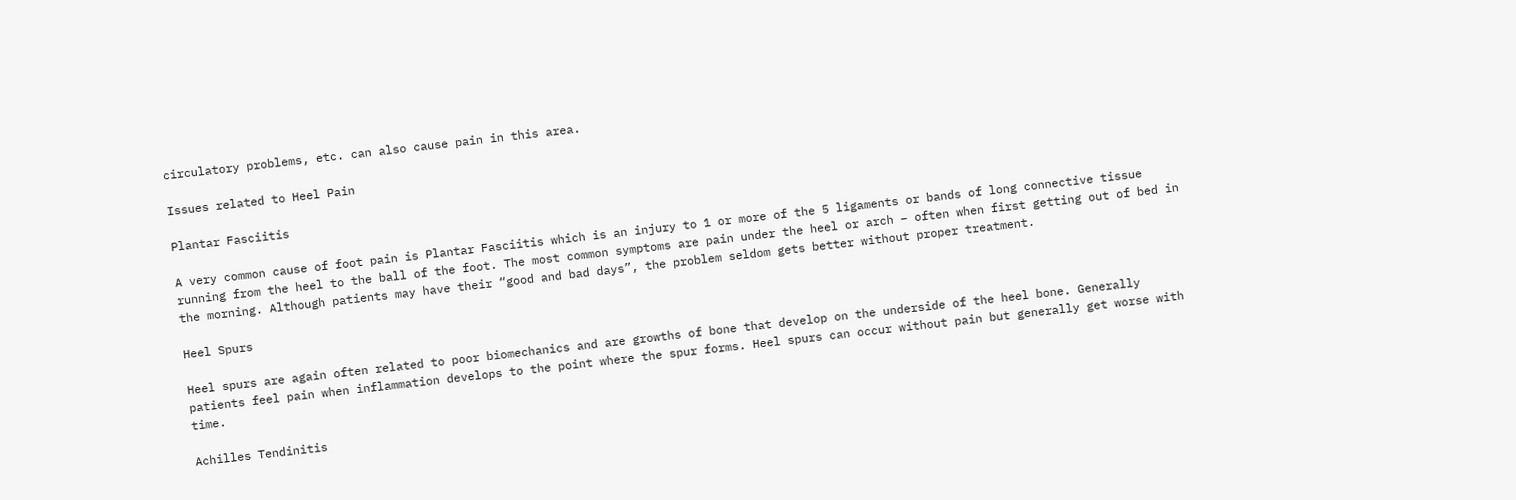circulatory problems, etc. can also cause pain in this area.

Issues related to Heel Pain

Plantar Fasciitis

A very common cause of foot pain is Plantar Fasciitis which is an injury to 1 or more of the 5 ligaments or bands of long connective tissue running from the heel to the ball of the foot. The most common symptoms are pain under the heel or arch – often when first getting out of bed in the morning. Although patients may have their “good and bad days”, the problem seldom gets better without proper treatment.

Heel Spurs

Heel spurs are again often related to poor biomechanics and are growths of bone that develop on the underside of the heel bone. Generally patients feel pain when inflammation develops to the point where the spur forms. Heel spurs can occur without pain but generally get worse with time.

Achilles Tendinitis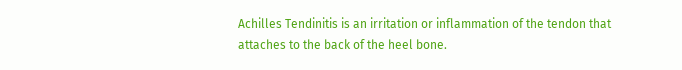Achilles Tendinitis is an irritation or inflammation of the tendon that attaches to the back of the heel bone.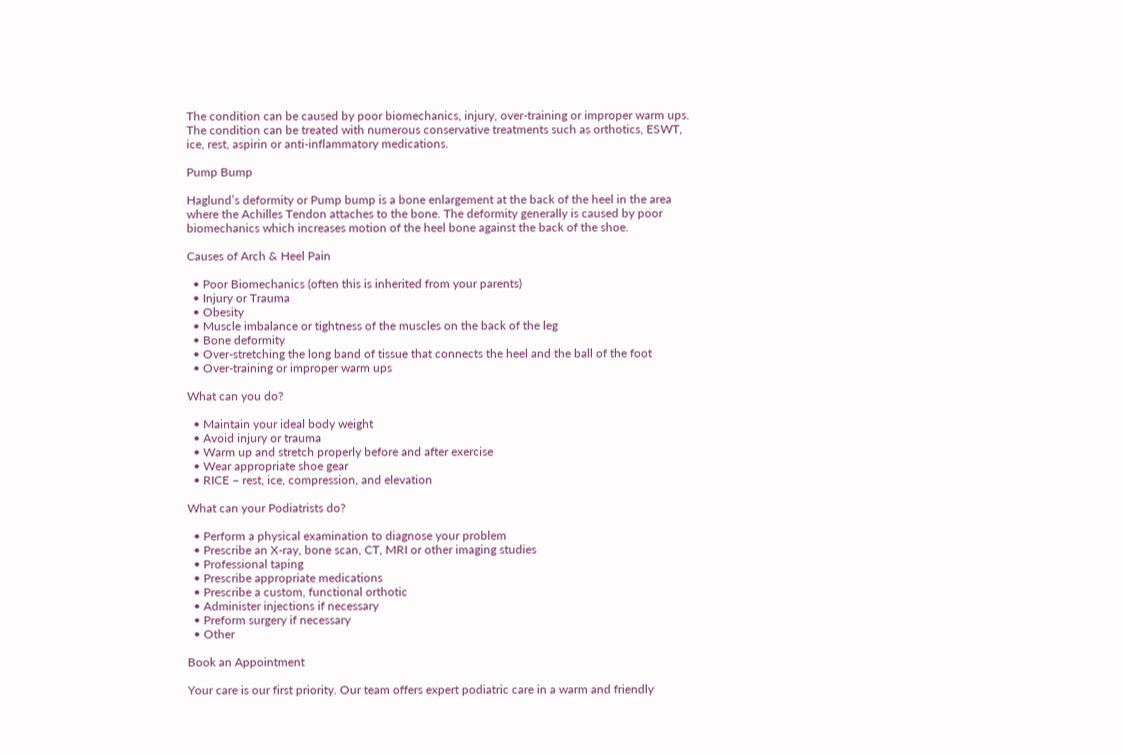The condition can be caused by poor biomechanics, injury, over-training or improper warm ups. The condition can be treated with numerous conservative treatments such as orthotics, ESWT, ice, rest, aspirin or anti-inflammatory medications.

Pump Bump

Haglund’s deformity or Pump bump is a bone enlargement at the back of the heel in the area where the Achilles Tendon attaches to the bone. The deformity generally is caused by poor biomechanics which increases motion of the heel bone against the back of the shoe.

Causes of Arch & Heel Pain

  • Poor Biomechanics (often this is inherited from your parents)
  • Injury or Trauma
  • Obesity
  • Muscle imbalance or tightness of the muscles on the back of the leg
  • Bone deformity
  • Over-stretching the long band of tissue that connects the heel and the ball of the foot
  • Over-training or improper warm ups

What can you do?

  • Maintain your ideal body weight
  • Avoid injury or trauma
  • Warm up and stretch properly before and after exercise
  • Wear appropriate shoe gear
  • RICE – rest, ice, compression, and elevation

What can your Podiatrists do?

  • Perform a physical examination to diagnose your problem
  • Prescribe an X-ray, bone scan, CT, MRI or other imaging studies
  • Professional taping
  • Prescribe appropriate medications
  • Prescribe a custom, functional orthotic
  • Administer injections if necessary
  • Preform surgery if necessary
  • Other

Book an Appointment

Your care is our first priority. Our team offers expert podiatric care in a warm and friendly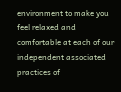environment to make you feel relaxed and comfortable at each of our independent associated practices of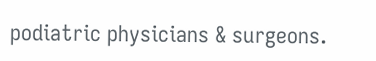podiatric physicians & surgeons.